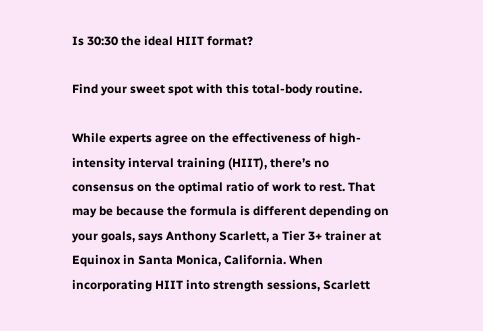Is 30:30 the ideal HIIT format?

Find your sweet spot with this total-body routine.

While experts agree on the effectiveness of high-intensity interval training (HIIT), there’s no consensus on the optimal ratio of work to rest. That may be because the formula is different depending on your goals, says Anthony Scarlett, a Tier 3+ trainer at Equinox in Santa Monica, California. When incorporating HIIT into strength sessions, Scarlett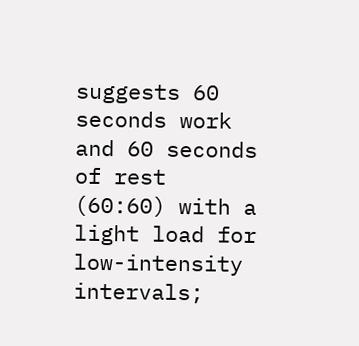suggests 60 seconds work and 60 seconds of rest (60:60) with a light load for low-intensity intervals;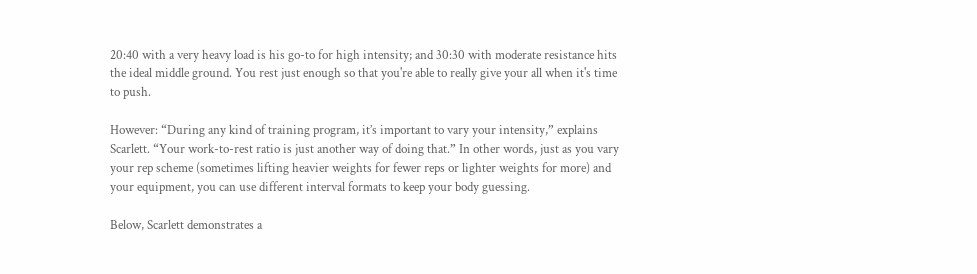20:40 with a very heavy load is his go-to for high intensity; and 30:30 with moderate resistance hits the ideal middle ground. You rest just enough so that you're able to really give your all when it's time to push.

However: “During any kind of training program, it’s important to vary your intensity,” explains Scarlett. “Your work-to-rest ratio is just another way of doing that.” In other words, just as you vary your rep scheme (sometimes lifting heavier weights for fewer reps or lighter weights for more) and your equipment, you can use different interval formats to keep your body guessing.

Below, Scarlett demonstrates a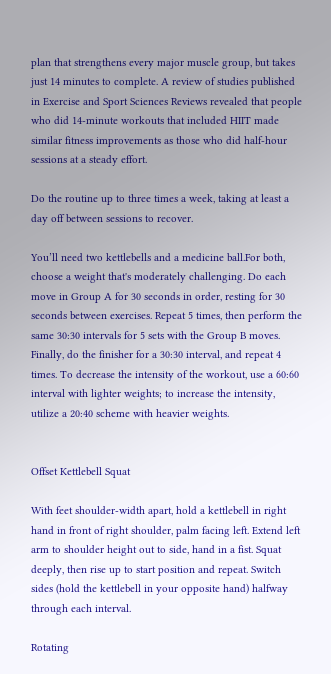plan that strengthens every major muscle group, but takes just 14 minutes to complete. A review of studies published in Exercise and Sport Sciences Reviews revealed that people who did 14-minute workouts that included HIIT made similar fitness improvements as those who did half-hour sessions at a steady effort.

Do the routine up to three times a week, taking at least a day off between sessions to recover.

You’ll need two kettlebells and a medicine ball.For both, choose a weight that's moderately challenging. Do each move in Group A for 30 seconds in order, resting for 30 seconds between exercises. Repeat 5 times, then perform the same 30:30 intervals for 5 sets with the Group B moves. Finally, do the finisher for a 30:30 interval, and repeat 4 times. To decrease the intensity of the workout, use a 60:60 interval with lighter weights; to increase the intensity, utilize a 20:40 scheme with heavier weights.


Offset Kettlebell Squat

With feet shoulder-width apart, hold a kettlebell in right hand in front of right shoulder, palm facing left. Extend left arm to shoulder height out to side, hand in a fist. Squat deeply, then rise up to start position and repeat. Switch sides (hold the kettlebell in your opposite hand) halfway through each interval.

Rotating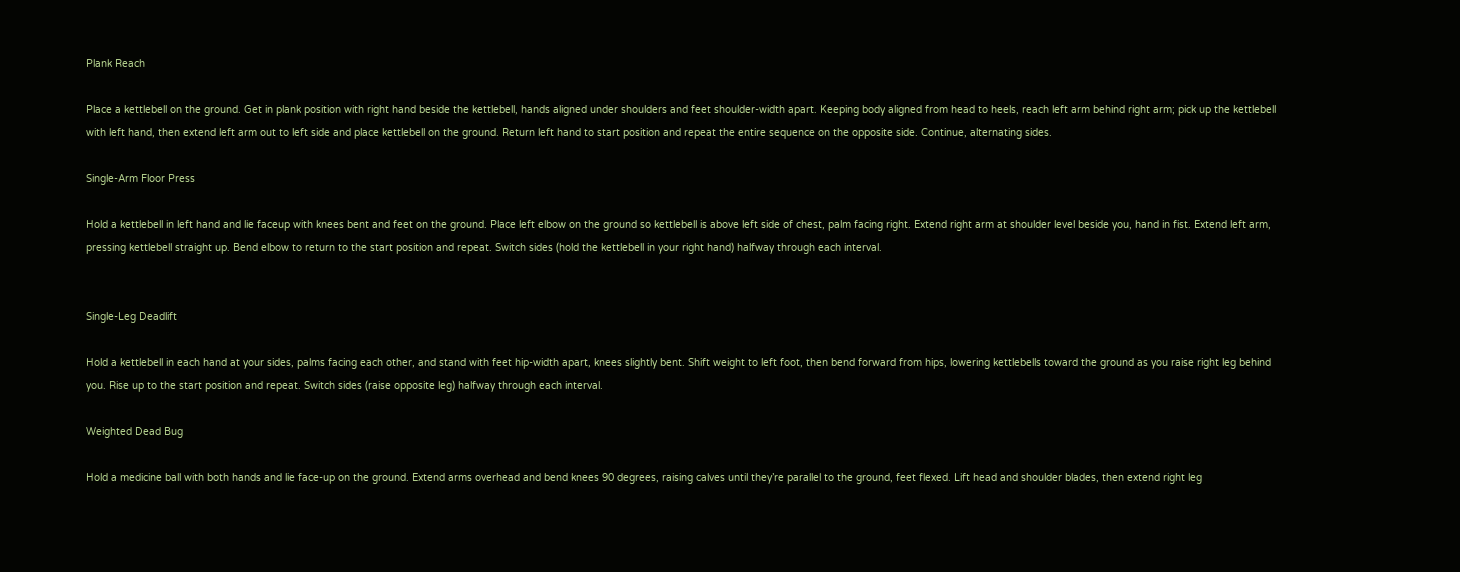Plank Reach

Place a kettlebell on the ground. Get in plank position with right hand beside the kettlebell, hands aligned under shoulders and feet shoulder-width apart. Keeping body aligned from head to heels, reach left arm behind right arm; pick up the kettlebell with left hand, then extend left arm out to left side and place kettlebell on the ground. Return left hand to start position and repeat the entire sequence on the opposite side. Continue, alternating sides.

Single-Arm Floor Press

Hold a kettlebell in left hand and lie faceup with knees bent and feet on the ground. Place left elbow on the ground so kettlebell is above left side of chest, palm facing right. Extend right arm at shoulder level beside you, hand in fist. Extend left arm, pressing kettlebell straight up. Bend elbow to return to the start position and repeat. Switch sides (hold the kettlebell in your right hand) halfway through each interval.


Single-Leg Deadlift

Hold a kettlebell in each hand at your sides, palms facing each other, and stand with feet hip-width apart, knees slightly bent. Shift weight to left foot, then bend forward from hips, lowering kettlebells toward the ground as you raise right leg behind you. Rise up to the start position and repeat. Switch sides (raise opposite leg) halfway through each interval.

Weighted Dead Bug

Hold a medicine ball with both hands and lie face-up on the ground. Extend arms overhead and bend knees 90 degrees, raising calves until they’re parallel to the ground, feet flexed. Lift head and shoulder blades, then extend right leg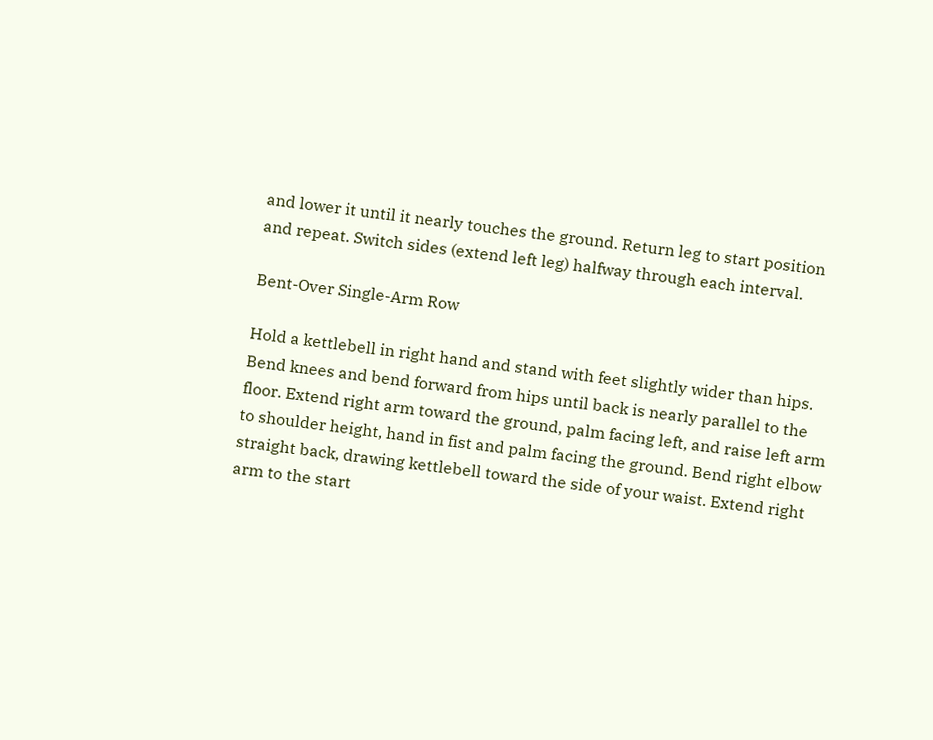and lower it until it nearly touches the ground. Return leg to start position and repeat. Switch sides (extend left leg) halfway through each interval.

Bent-Over Single-Arm Row

Hold a kettlebell in right hand and stand with feet slightly wider than hips. Bend knees and bend forward from hips until back is nearly parallel to the floor. Extend right arm toward the ground, palm facing left, and raise left arm to shoulder height, hand in fist and palm facing the ground. Bend right elbow straight back, drawing kettlebell toward the side of your waist. Extend right arm to the start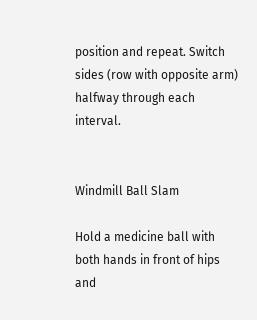position and repeat. Switch sides (row with opposite arm) halfway through each interval.


Windmill Ball Slam

Hold a medicine ball with both hands in front of hips and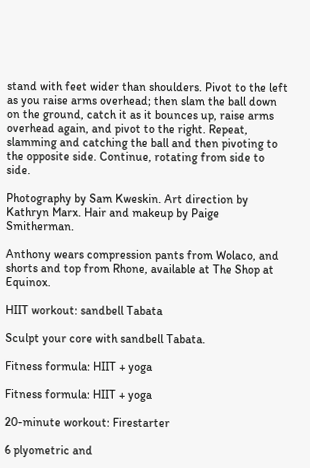stand with feet wider than shoulders. Pivot to the left as you raise arms overhead; then slam the ball down on the ground, catch it as it bounces up, raise arms overhead again, and pivot to the right. Repeat, slamming and catching the ball and then pivoting to the opposite side. Continue, rotating from side to side.

Photography by Sam Kweskin. Art direction by Kathryn Marx. Hair and makeup by Paige Smitherman.

Anthony wears compression pants from Wolaco, and shorts and top from Rhone, available at The Shop at Equinox.

HIIT workout: sandbell Tabata

Sculpt your core with sandbell Tabata.

Fitness formula: HIIT + yoga

Fitness formula: HIIT + yoga

20-minute workout: Firestarter

6 plyometric and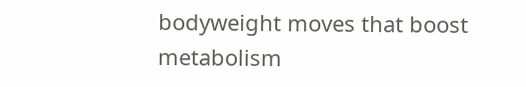bodyweight moves that boost metabolism